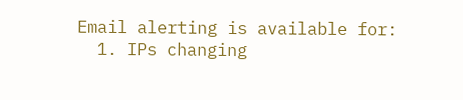Email alerting is available for:
  1. IPs changing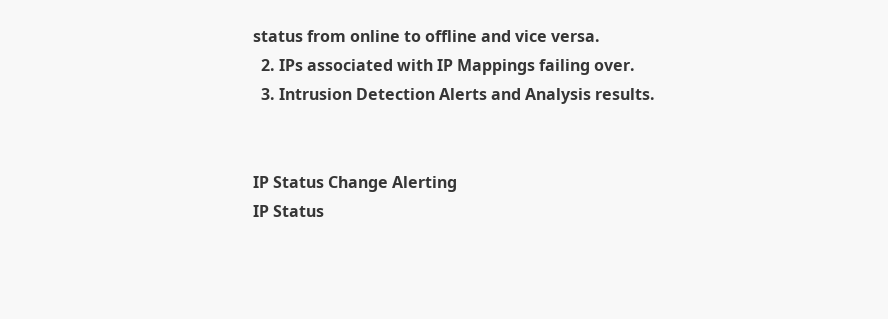status from online to offline and vice versa.
  2. IPs associated with IP Mappings failing over.
  3. Intrusion Detection Alerts and Analysis results.


IP Status Change Alerting
IP Status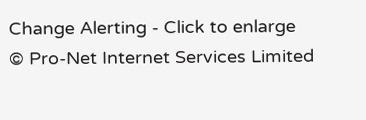Change Alerting - Click to enlarge
© Pro-Net Internet Services Limited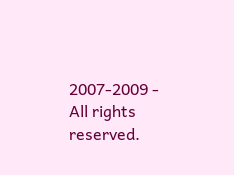2007-2009 - All rights reserved.